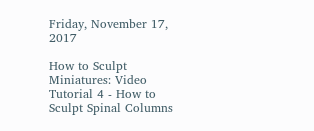Friday, November 17, 2017

How to Sculpt Miniatures: Video Tutorial 4 - How to Sculpt Spinal Columns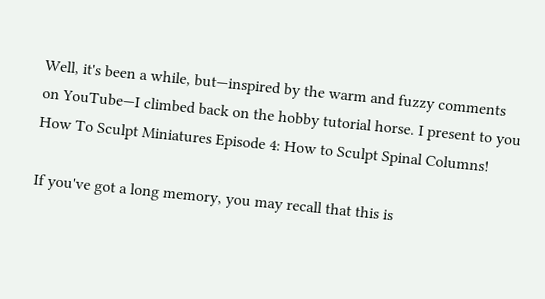Well, it's been a while, but—inspired by the warm and fuzzy comments on YouTube—I climbed back on the hobby tutorial horse. I present to you How To Sculpt Miniatures Episode 4: How to Sculpt Spinal Columns!

If you've got a long memory, you may recall that this is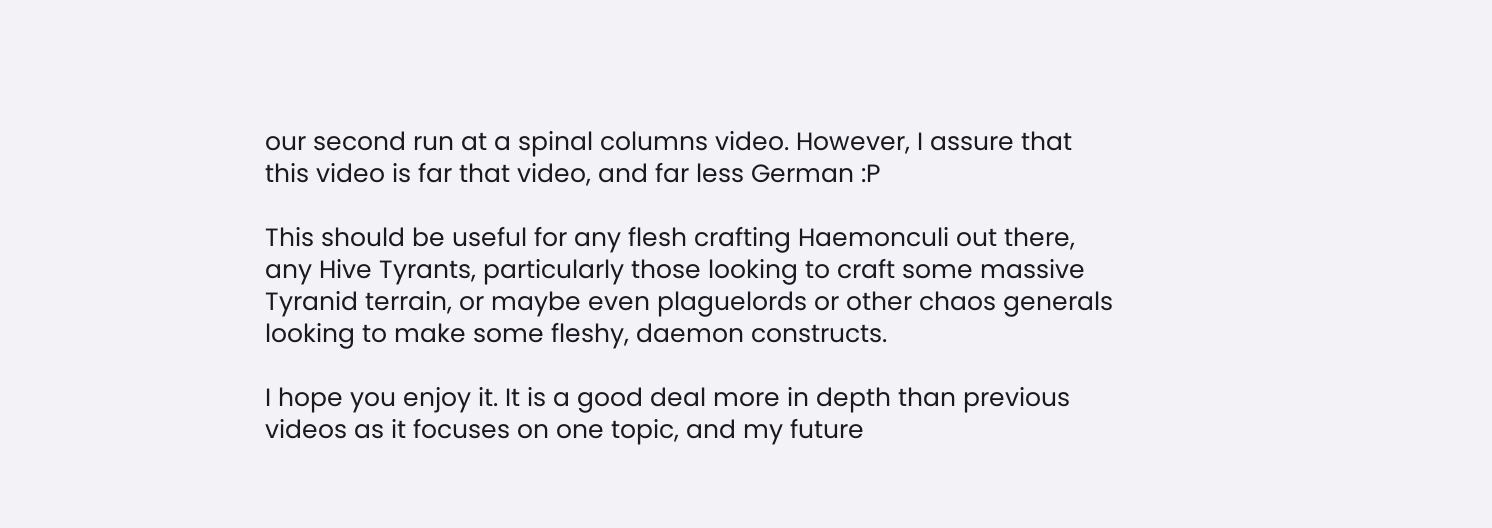our second run at a spinal columns video. However, I assure that this video is far that video, and far less German :P

This should be useful for any flesh crafting Haemonculi out there, any Hive Tyrants, particularly those looking to craft some massive Tyranid terrain, or maybe even plaguelords or other chaos generals looking to make some fleshy, daemon constructs.

I hope you enjoy it. It is a good deal more in depth than previous videos as it focuses on one topic, and my future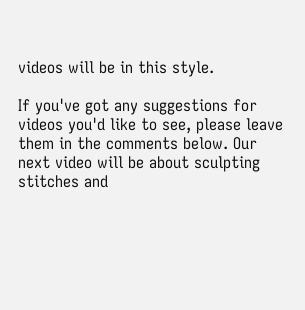videos will be in this style.

If you've got any suggestions for videos you'd like to see, please leave them in the comments below. Our next video will be about sculpting stitches and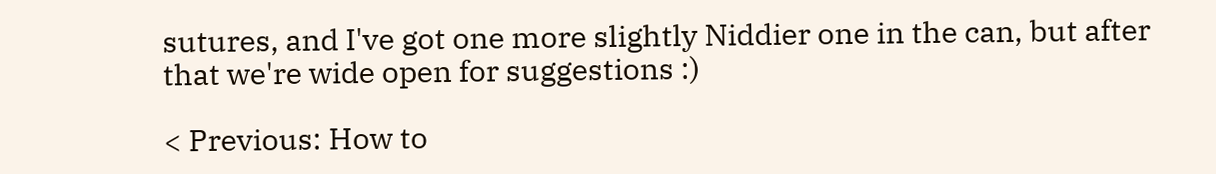sutures, and I've got one more slightly Niddier one in the can, but after that we're wide open for suggestions :)

< Previous: How to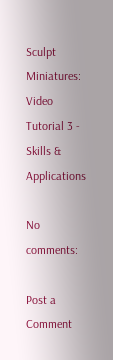Sculpt Miniatures: Video Tutorial 3 - Skills & Applications

No comments:

Post a Comment